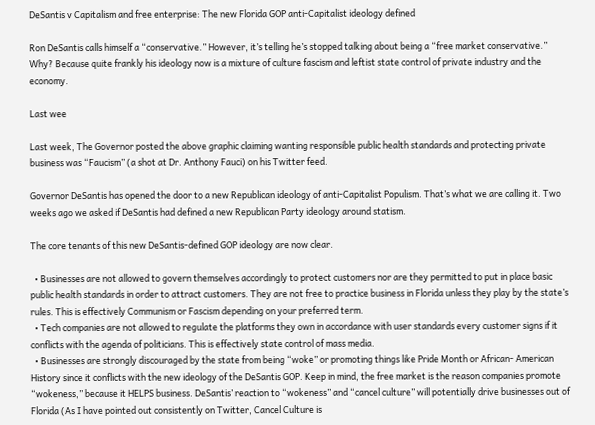DeSantis v Capitalism and free enterprise: The new Florida GOP anti-Capitalist ideology defined

Ron DeSantis calls himself a “conservative.” However, it’s telling he’s stopped talking about being a “free market conservative.” Why? Because quite frankly his ideology now is a mixture of culture fascism and leftist state control of private industry and the economy.

Last wee

Last week, The Governor posted the above graphic claiming wanting responsible public health standards and protecting private business was “Faucism” (a shot at Dr. Anthony Fauci) on his Twitter feed.

Governor DeSantis has opened the door to a new Republican ideology of anti-Capitalist Populism. That’s what we are calling it. Two weeks ago we asked if DeSantis had defined a new Republican Party ideology around statism.

The core tenants of this new DeSantis-defined GOP ideology are now clear.

  • Businesses are not allowed to govern themselves accordingly to protect customers nor are they permitted to put in place basic public health standards in order to attract customers. They are not free to practice business in Florida unless they play by the state’s rules. This is effectively Communism or Fascism depending on your preferred term.
  • Tech companies are not allowed to regulate the platforms they own in accordance with user standards every customer signs if it conflicts with the agenda of politicians. This is effectively state control of mass media.
  • Businesses are strongly discouraged by the state from being “woke” or promoting things like Pride Month or African- American History since it conflicts with the new ideology of the DeSantis GOP. Keep in mind, the free market is the reason companies promote “wokeness,” because it HELPS business. DeSantis’ reaction to “wokeness” and “cancel culture” will potentially drive businesses out of Florida (As I have pointed out consistently on Twitter, Cancel Culture is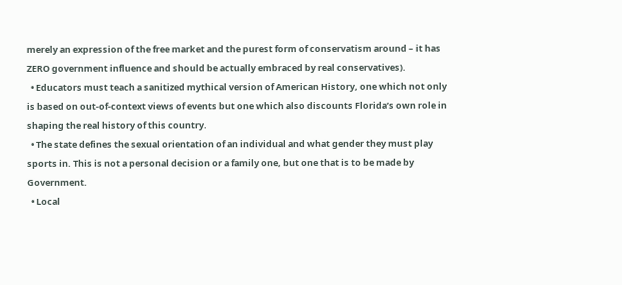merely an expression of the free market and the purest form of conservatism around – it has ZERO government influence and should be actually embraced by real conservatives).
  • Educators must teach a sanitized mythical version of American History, one which not only is based on out-of-context views of events but one which also discounts Florida’s own role in shaping the real history of this country.
  • The state defines the sexual orientation of an individual and what gender they must play sports in. This is not a personal decision or a family one, but one that is to be made by Government.
  • Local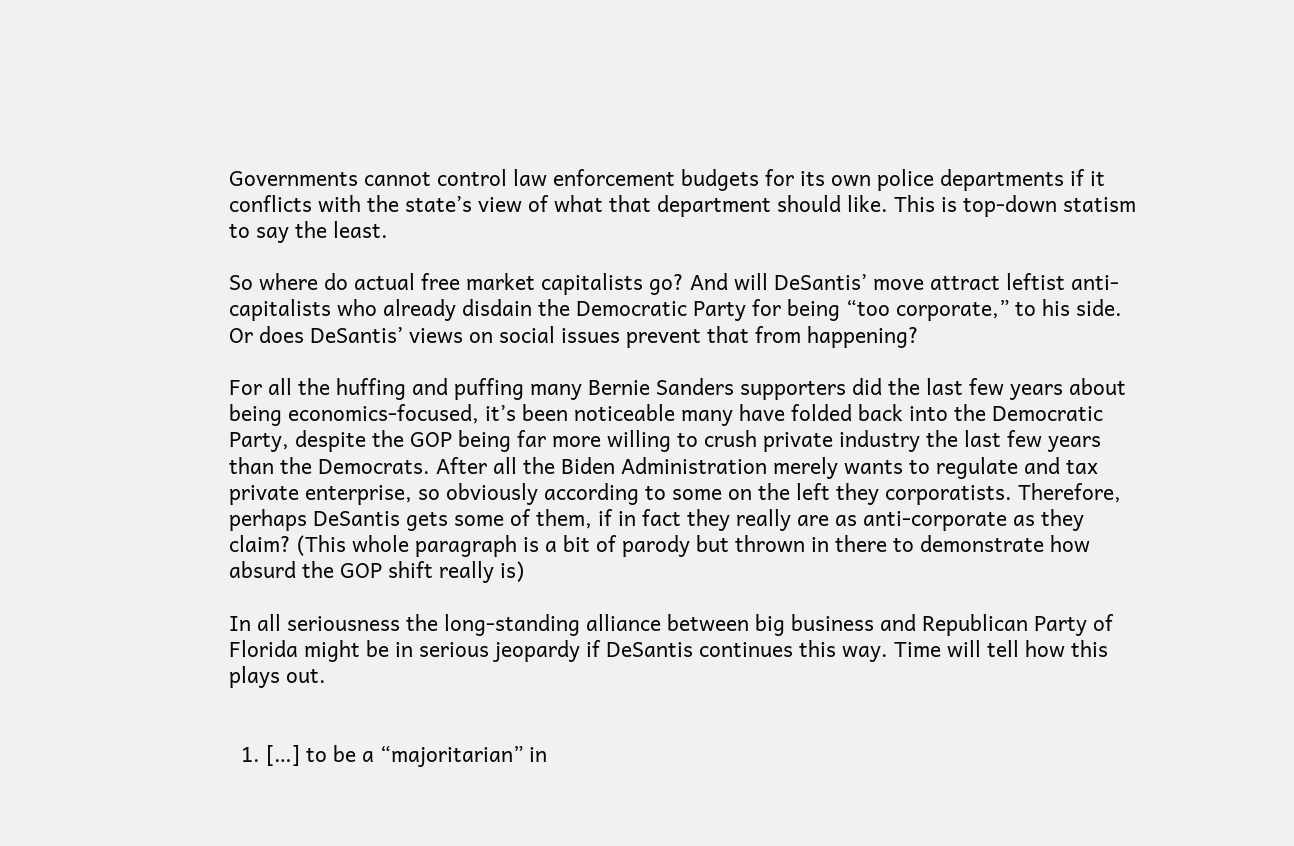Governments cannot control law enforcement budgets for its own police departments if it conflicts with the state’s view of what that department should like. This is top-down statism to say the least.

So where do actual free market capitalists go? And will DeSantis’ move attract leftist anti-capitalists who already disdain the Democratic Party for being “too corporate,” to his side. Or does DeSantis’ views on social issues prevent that from happening?

For all the huffing and puffing many Bernie Sanders supporters did the last few years about being economics-focused, it’s been noticeable many have folded back into the Democratic Party, despite the GOP being far more willing to crush private industry the last few years than the Democrats. After all the Biden Administration merely wants to regulate and tax private enterprise, so obviously according to some on the left they corporatists. Therefore, perhaps DeSantis gets some of them, if in fact they really are as anti-corporate as they claim? (This whole paragraph is a bit of parody but thrown in there to demonstrate how absurd the GOP shift really is)

In all seriousness the long-standing alliance between big business and Republican Party of Florida might be in serious jeopardy if DeSantis continues this way. Time will tell how this plays out.


  1. […] to be a “majoritarian” in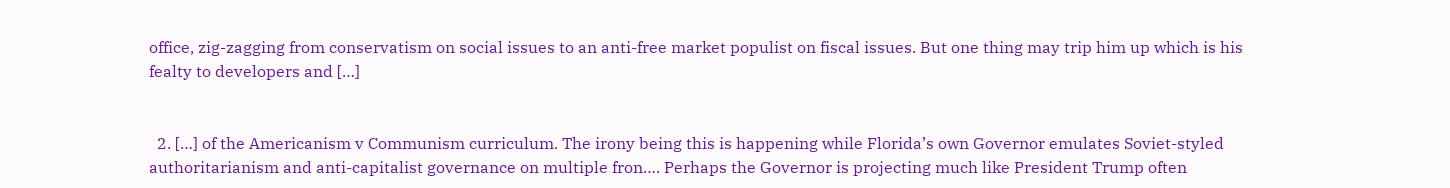office, zig-zagging from conservatism on social issues to an anti-free market populist on fiscal issues. But one thing may trip him up which is his fealty to developers and […]


  2. […] of the Americanism v Communism curriculum. The irony being this is happening while Florida’s own Governor emulates Soviet-styled authoritarianism and anti-capitalist governance on multiple fron…. Perhaps the Governor is projecting much like President Trump often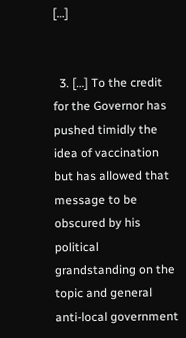[…]


  3. […] To the credit for the Governor has pushed timidly the idea of vaccination but has allowed that message to be obscured by his political grandstanding on the topic and general anti-local government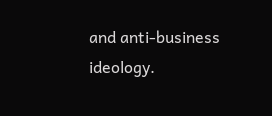and anti-business ideology.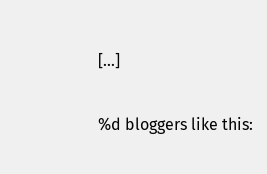[…]


%d bloggers like this: